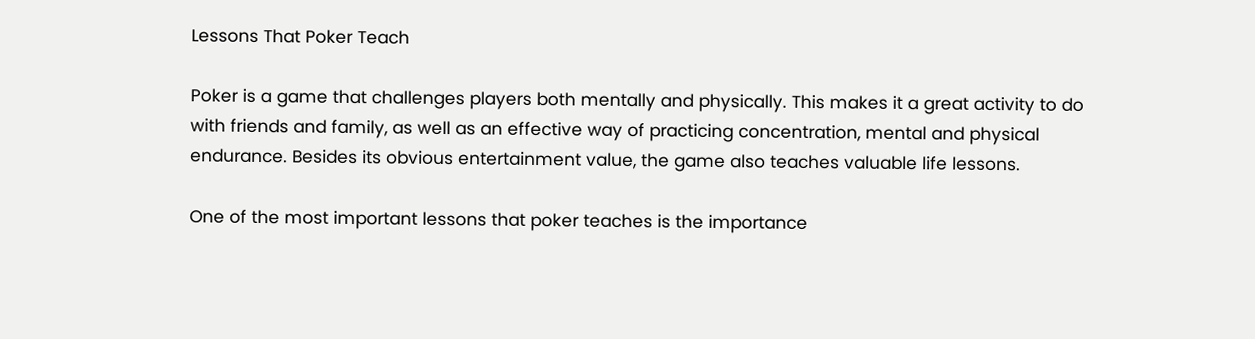Lessons That Poker Teach

Poker is a game that challenges players both mentally and physically. This makes it a great activity to do with friends and family, as well as an effective way of practicing concentration, mental and physical endurance. Besides its obvious entertainment value, the game also teaches valuable life lessons.

One of the most important lessons that poker teaches is the importance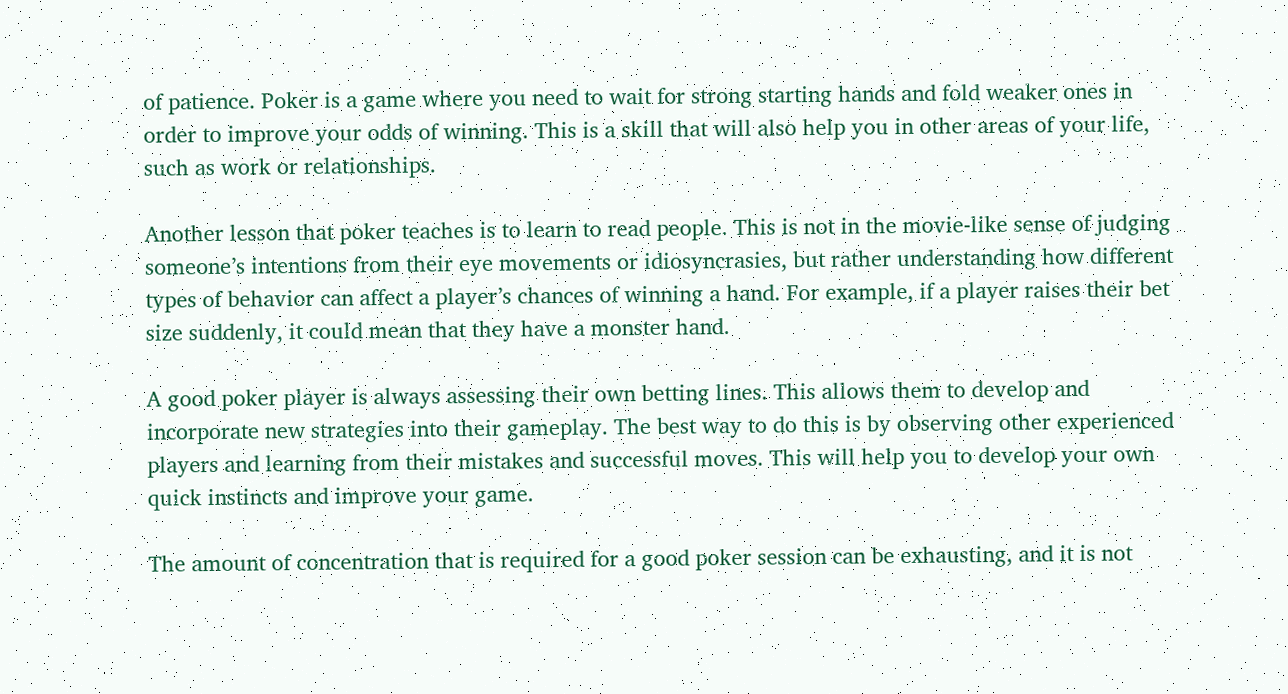of patience. Poker is a game where you need to wait for strong starting hands and fold weaker ones in order to improve your odds of winning. This is a skill that will also help you in other areas of your life, such as work or relationships.

Another lesson that poker teaches is to learn to read people. This is not in the movie-like sense of judging someone’s intentions from their eye movements or idiosyncrasies, but rather understanding how different types of behavior can affect a player’s chances of winning a hand. For example, if a player raises their bet size suddenly, it could mean that they have a monster hand.

A good poker player is always assessing their own betting lines. This allows them to develop and incorporate new strategies into their gameplay. The best way to do this is by observing other experienced players and learning from their mistakes and successful moves. This will help you to develop your own quick instincts and improve your game.

The amount of concentration that is required for a good poker session can be exhausting, and it is not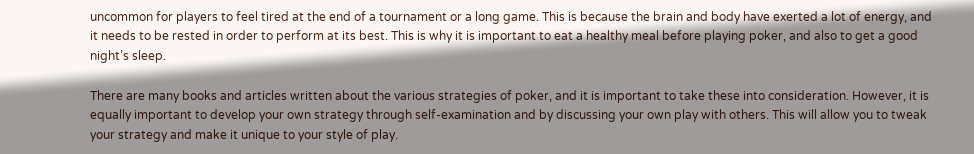uncommon for players to feel tired at the end of a tournament or a long game. This is because the brain and body have exerted a lot of energy, and it needs to be rested in order to perform at its best. This is why it is important to eat a healthy meal before playing poker, and also to get a good night’s sleep.

There are many books and articles written about the various strategies of poker, and it is important to take these into consideration. However, it is equally important to develop your own strategy through self-examination and by discussing your own play with others. This will allow you to tweak your strategy and make it unique to your style of play.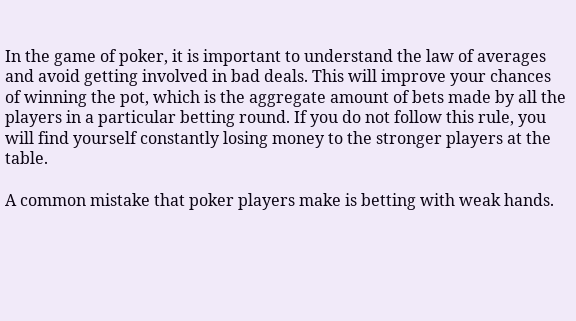In the game of poker, it is important to understand the law of averages and avoid getting involved in bad deals. This will improve your chances of winning the pot, which is the aggregate amount of bets made by all the players in a particular betting round. If you do not follow this rule, you will find yourself constantly losing money to the stronger players at the table.

A common mistake that poker players make is betting with weak hands.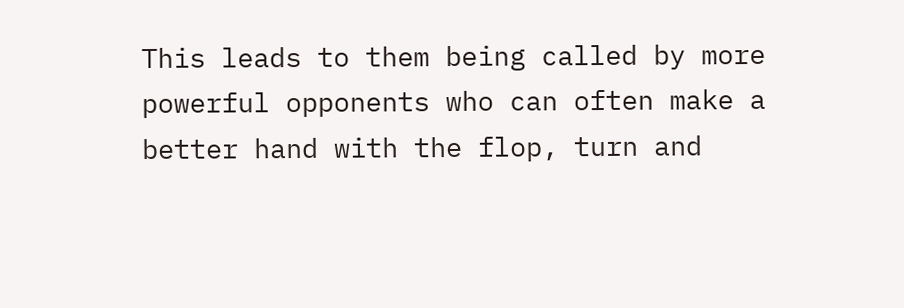This leads to them being called by more powerful opponents who can often make a better hand with the flop, turn and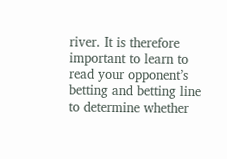river. It is therefore important to learn to read your opponent’s betting and betting line to determine whether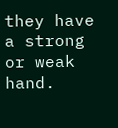they have a strong or weak hand.